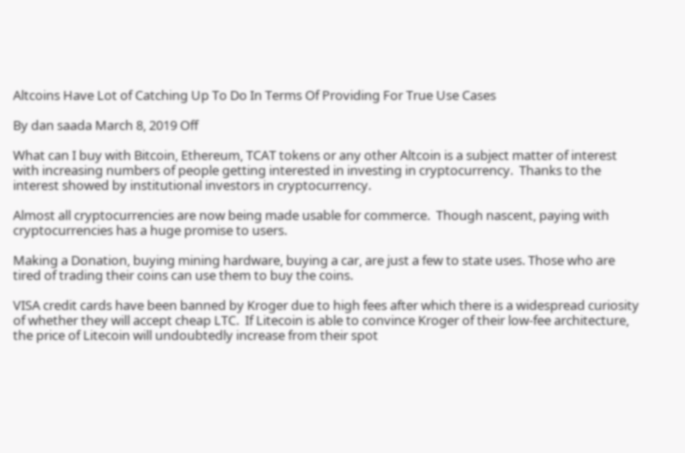Altcoins Have Lot of Catching Up To Do In Terms Of Providing For True Use Cases

By dan saada March 8, 2019 Off

What can I buy with Bitcoin, Ethereum, TCAT tokens or any other Altcoin is a subject matter of interest with increasing numbers of people getting interested in investing in cryptocurrency.  Thanks to the interest showed by institutional investors in cryptocurrency.

Almost all cryptocurrencies are now being made usable for commerce.  Though nascent, paying with cryptocurrencies has a huge promise to users.

Making a Donation, buying mining hardware, buying a car, are just a few to state uses. Those who are tired of trading their coins can use them to buy the coins.

VISA credit cards have been banned by Kroger due to high fees after which there is a widespread curiosity of whether they will accept cheap LTC.  If Litecoin is able to convince Kroger of their low-fee architecture, the price of Litecoin will undoubtedly increase from their spot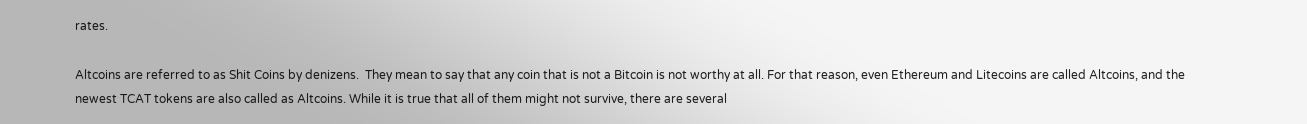rates.

Altcoins are referred to as Shit Coins by denizens.  They mean to say that any coin that is not a Bitcoin is not worthy at all. For that reason, even Ethereum and Litecoins are called Altcoins, and the newest TCAT tokens are also called as Altcoins. While it is true that all of them might not survive, there are several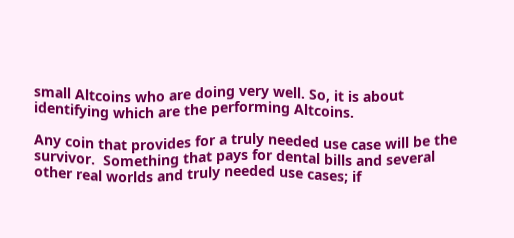small Altcoins who are doing very well. So, it is about identifying which are the performing Altcoins.

Any coin that provides for a truly needed use case will be the survivor.  Something that pays for dental bills and several other real worlds and truly needed use cases; if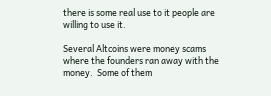there is some real use to it people are willing to use it.

Several Altcoins were money scams where the founders ran away with the money.  Some of them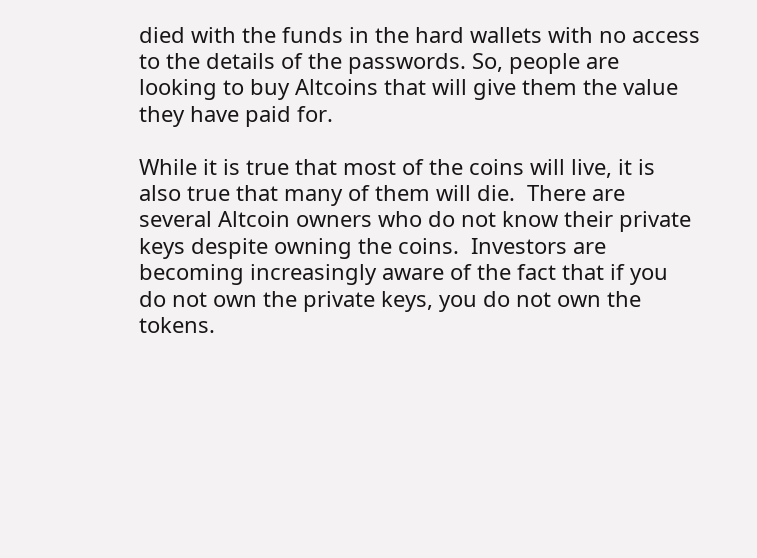died with the funds in the hard wallets with no access to the details of the passwords. So, people are looking to buy Altcoins that will give them the value they have paid for.

While it is true that most of the coins will live, it is also true that many of them will die.  There are several Altcoin owners who do not know their private keys despite owning the coins.  Investors are becoming increasingly aware of the fact that if you do not own the private keys, you do not own the tokens.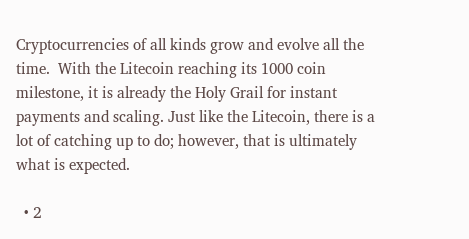Cryptocurrencies of all kinds grow and evolve all the time.  With the Litecoin reaching its 1000 coin milestone, it is already the Holy Grail for instant payments and scaling. Just like the Litecoin, there is a lot of catching up to do; however, that is ultimately what is expected.

  • 2